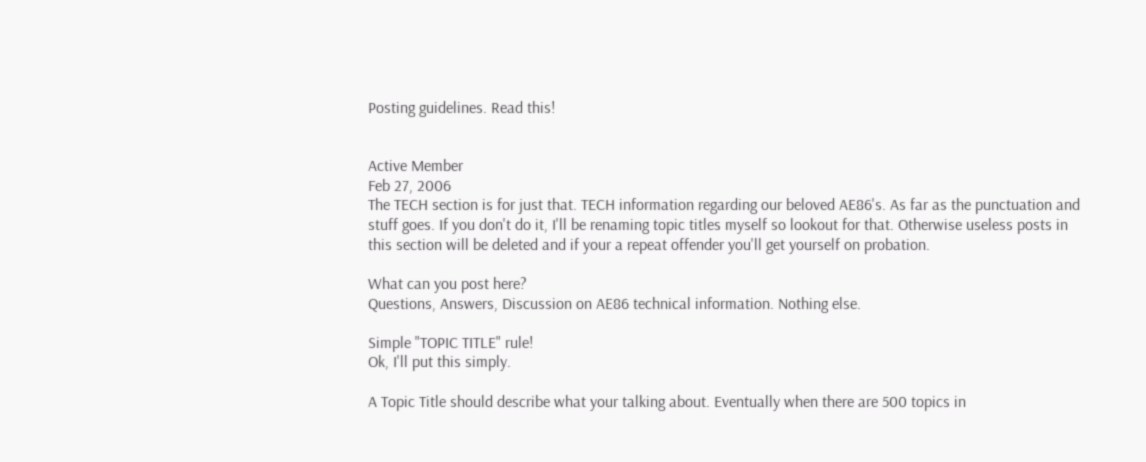Posting guidelines. Read this!


Active Member
Feb 27, 2006
The TECH section is for just that. TECH information regarding our beloved AE86's. As far as the punctuation and stuff goes. If you don't do it, I'll be renaming topic titles myself so lookout for that. Otherwise useless posts in this section will be deleted and if your a repeat offender you'll get yourself on probation.

What can you post here?
Questions, Answers, Discussion on AE86 technical information. Nothing else.

Simple "TOPIC TITLE" rule!
Ok, I'll put this simply.

A Topic Title should describe what your talking about. Eventually when there are 500 topics in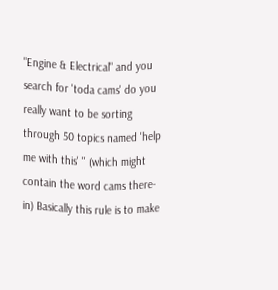"Engine & Electrical" and you search for 'toda cams' do you really want to be sorting through 50 topics named 'help me with this' '' (which might contain the word cams there-in) Basically this rule is to make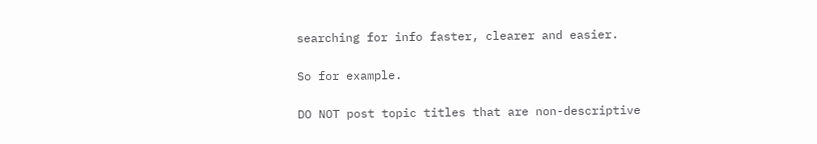searching for info faster, clearer and easier.

So for example.

DO NOT post topic titles that are non-descriptive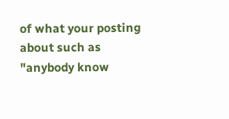of what your posting about such as "anybody know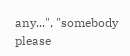any...", "somebody please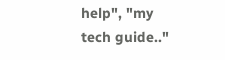help", "my tech guide.."